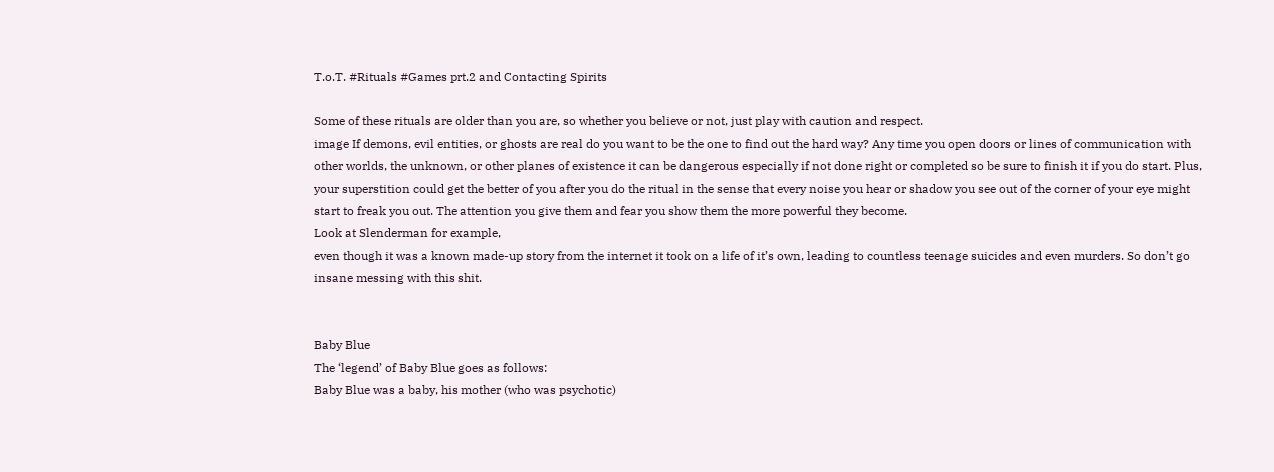T.o.T. #Rituals #Games prt.2 and Contacting Spirits

Some of these rituals are older than you are, so whether you believe or not, just play with caution and respect.
image If demons, evil entities, or ghosts are real do you want to be the one to find out the hard way? Any time you open doors or lines of communication with other worlds, the unknown, or other planes of existence it can be dangerous especially if not done right or completed so be sure to finish it if you do start. Plus, your superstition could get the better of you after you do the ritual in the sense that every noise you hear or shadow you see out of the corner of your eye might start to freak you out. The attention you give them and fear you show them the more powerful they become.
Look at Slenderman for example,
even though it was a known made-up story from the internet it took on a life of it’s own, leading to countless teenage suicides and even murders. So don’t go insane messing with this shit.


Baby Blue
The ‘legend’ of Baby Blue goes as follows:
Baby Blue was a baby, his mother (who was psychotic)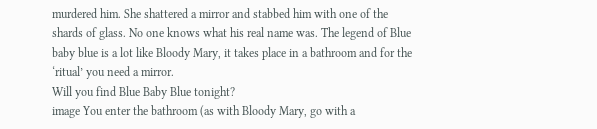murdered him. She shattered a mirror and stabbed him with one of the shards of glass. No one knows what his real name was. The legend of Blue baby blue is a lot like Bloody Mary, it takes place in a bathroom and for the ‘ritual’ you need a mirror.
Will you find Blue Baby Blue tonight?
image You enter the bathroom (as with Bloody Mary, go with a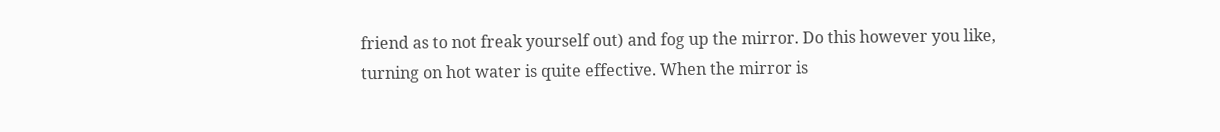friend as to not freak yourself out) and fog up the mirror. Do this however you like, turning on hot water is quite effective. When the mirror is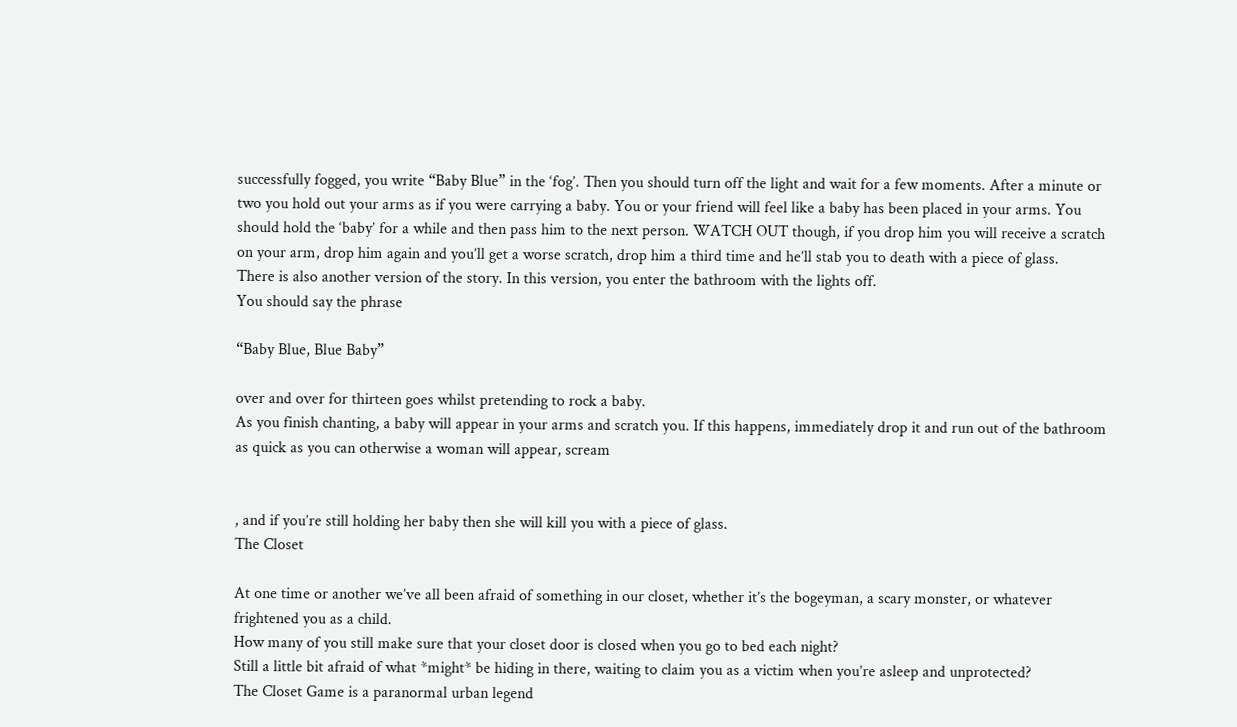successfully fogged, you write “Baby Blue” in the ‘fog’. Then you should turn off the light and wait for a few moments. After a minute or two you hold out your arms as if you were carrying a baby. You or your friend will feel like a baby has been placed in your arms. You should hold the ‘baby’ for a while and then pass him to the next person. WATCH OUT though, if you drop him you will receive a scratch on your arm, drop him again and you’ll get a worse scratch, drop him a third time and he’ll stab you to death with a piece of glass.
There is also another version of the story. In this version, you enter the bathroom with the lights off.
You should say the phrase

“Baby Blue, Blue Baby”

over and over for thirteen goes whilst pretending to rock a baby.
As you finish chanting, a baby will appear in your arms and scratch you. If this happens, immediately drop it and run out of the bathroom as quick as you can otherwise a woman will appear, scream


, and if you’re still holding her baby then she will kill you with a piece of glass.
The Closet

At one time or another we’ve all been afraid of something in our closet, whether it’s the bogeyman, a scary monster, or whatever frightened you as a child.
How many of you still make sure that your closet door is closed when you go to bed each night?
Still a little bit afraid of what *might* be hiding in there, waiting to claim you as a victim when you’re asleep and unprotected?
The Closet Game is a paranormal urban legend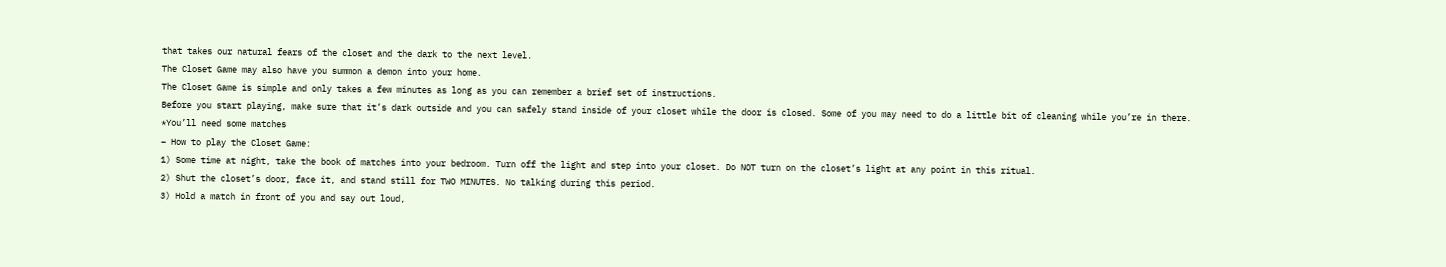that takes our natural fears of the closet and the dark to the next level.
The Closet Game may also have you summon a demon into your home.
The Closet Game is simple and only takes a few minutes as long as you can remember a brief set of instructions.
Before you start playing, make sure that it’s dark outside and you can safely stand inside of your closet while the door is closed. Some of you may need to do a little bit of cleaning while you’re in there.
*You’ll need some matches
– How to play the Closet Game:
1) Some time at night, take the book of matches into your bedroom. Turn off the light and step into your closet. Do NOT turn on the closet’s light at any point in this ritual.
2) Shut the closet’s door, face it, and stand still for TWO MINUTES. No talking during this period.
3) Hold a match in front of you and say out loud,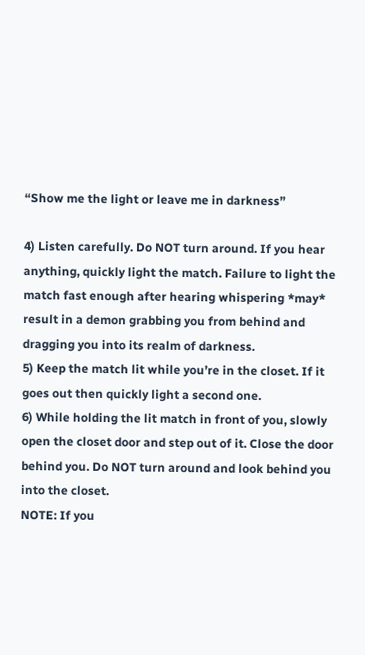“Show me the light or leave me in darkness”

4) Listen carefully. Do NOT turn around. If you hear anything, quickly light the match. Failure to light the match fast enough after hearing whispering *may* result in a demon grabbing you from behind and dragging you into its realm of darkness.
5) Keep the match lit while you’re in the closet. If it goes out then quickly light a second one.
6) While holding the lit match in front of you, slowly open the closet door and step out of it. Close the door behind you. Do NOT turn around and look behind you into the closet.
NOTE: If you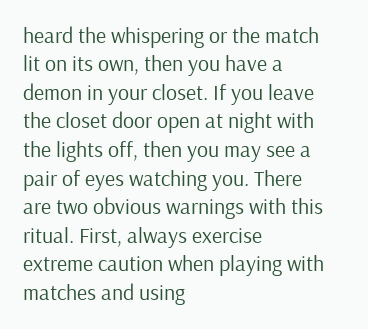heard the whispering or the match lit on its own, then you have a demon in your closet. If you leave the closet door open at night with the lights off, then you may see a pair of eyes watching you. There are two obvious warnings with this ritual. First, always exercise extreme caution when playing with matches and using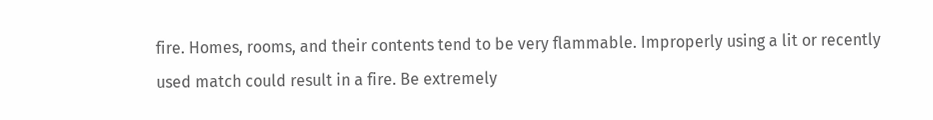fire. Homes, rooms, and their contents tend to be very flammable. Improperly using a lit or recently used match could result in a fire. Be extremely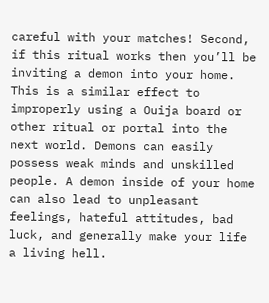careful with your matches! Second, if this ritual works then you’ll be inviting a demon into your home.
This is a similar effect to improperly using a Ouija board or other ritual or portal into the next world. Demons can easily possess weak minds and unskilled people. A demon inside of your home can also lead to unpleasant feelings, hateful attitudes, bad luck, and generally make your life a living hell.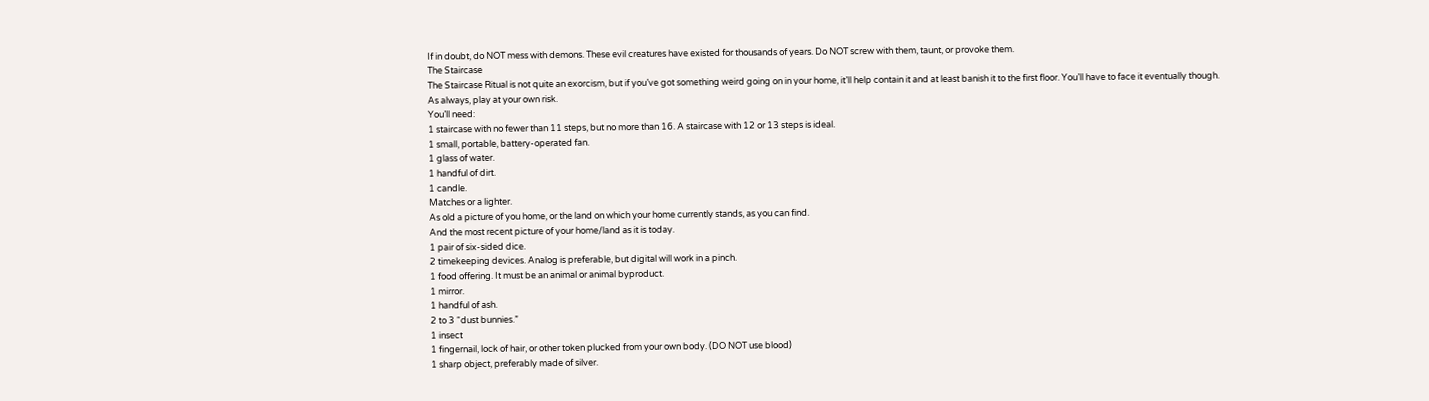If in doubt, do NOT mess with demons. These evil creatures have existed for thousands of years. Do NOT screw with them, taunt, or provoke them.
The Staircase
The Staircase Ritual is not quite an exorcism, but if you’ve got something weird going on in your home, it’ll help contain it and at least banish it to the first floor. You’ll have to face it eventually though.
As always, play at your own risk.
You’ll need:
1 staircase with no fewer than 11 steps, but no more than 16. A staircase with 12 or 13 steps is ideal.
1 small, portable, battery-operated fan.
1 glass of water.
1 handful of dirt.
1 candle.
Matches or a lighter.
As old a picture of you home, or the land on which your home currently stands, as you can find.
And the most recent picture of your home/land as it is today.
1 pair of six-sided dice.
2 timekeeping devices. Analog is preferable, but digital will work in a pinch.
1 food offering. It must be an animal or animal byproduct.
1 mirror.
1 handful of ash.
2 to 3 “dust bunnies.”
1 insect
1 fingernail, lock of hair, or other token plucked from your own body. (DO NOT use blood)
1 sharp object, preferably made of silver.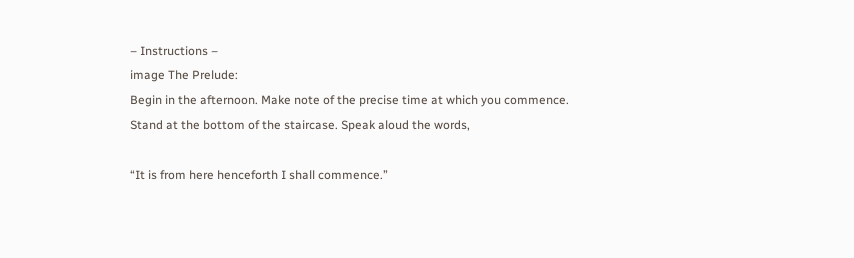– Instructions –
image The Prelude:
Begin in the afternoon. Make note of the precise time at which you commence.
Stand at the bottom of the staircase. Speak aloud the words,

“It is from here henceforth I shall commence.”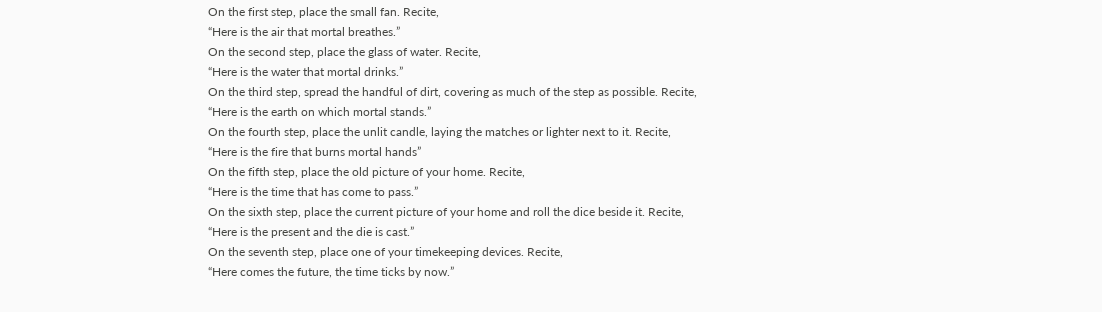On the first step, place the small fan. Recite,
“Here is the air that mortal breathes.”
On the second step, place the glass of water. Recite,
“Here is the water that mortal drinks.”
On the third step, spread the handful of dirt, covering as much of the step as possible. Recite,
“Here is the earth on which mortal stands.”
On the fourth step, place the unlit candle, laying the matches or lighter next to it. Recite,
“Here is the fire that burns mortal hands”
On the fifth step, place the old picture of your home. Recite,
“Here is the time that has come to pass.”
On the sixth step, place the current picture of your home and roll the dice beside it. Recite,
“Here is the present and the die is cast.”
On the seventh step, place one of your timekeeping devices. Recite,
“Here comes the future, the time ticks by now.”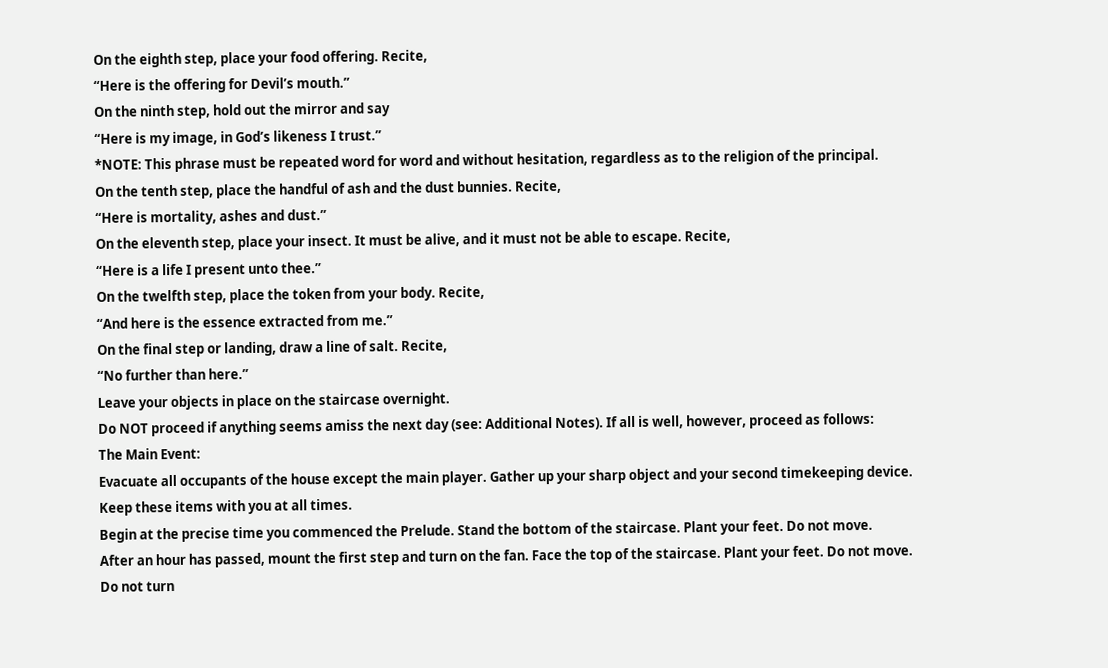On the eighth step, place your food offering. Recite,
“Here is the offering for Devil’s mouth.”
On the ninth step, hold out the mirror and say
“Here is my image, in God’s likeness I trust.”
*NOTE: This phrase must be repeated word for word and without hesitation, regardless as to the religion of the principal.
On the tenth step, place the handful of ash and the dust bunnies. Recite,
“Here is mortality, ashes and dust.”
On the eleventh step, place your insect. It must be alive, and it must not be able to escape. Recite,
“Here is a life I present unto thee.”
On the twelfth step, place the token from your body. Recite,
“And here is the essence extracted from me.”
On the final step or landing, draw a line of salt. Recite,
“No further than here.”
Leave your objects in place on the staircase overnight.
Do NOT proceed if anything seems amiss the next day (see: Additional Notes). If all is well, however, proceed as follows:
The Main Event:
Evacuate all occupants of the house except the main player. Gather up your sharp object and your second timekeeping device. Keep these items with you at all times.
Begin at the precise time you commenced the Prelude. Stand the bottom of the staircase. Plant your feet. Do not move.
After an hour has passed, mount the first step and turn on the fan. Face the top of the staircase. Plant your feet. Do not move. Do not turn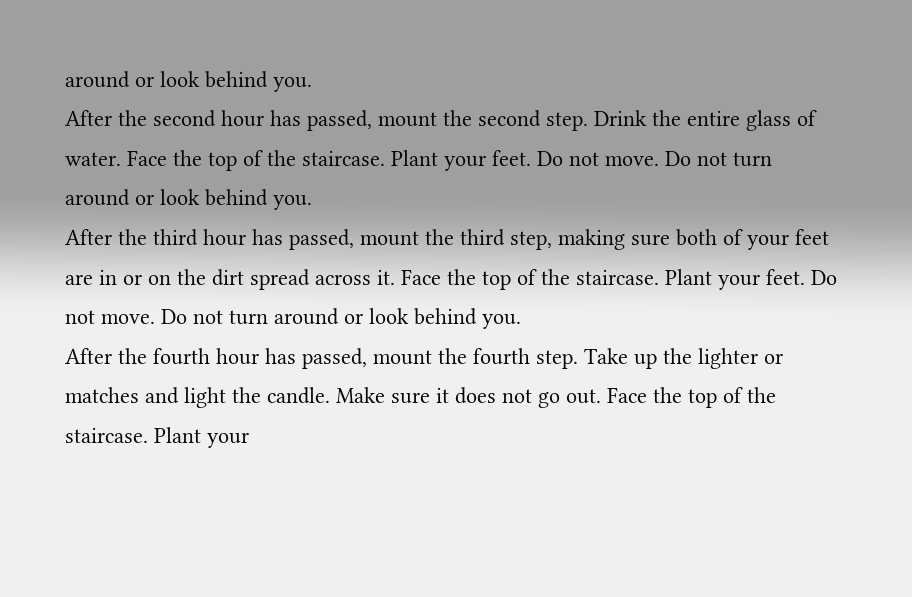around or look behind you.
After the second hour has passed, mount the second step. Drink the entire glass of water. Face the top of the staircase. Plant your feet. Do not move. Do not turn around or look behind you.
After the third hour has passed, mount the third step, making sure both of your feet are in or on the dirt spread across it. Face the top of the staircase. Plant your feet. Do not move. Do not turn around or look behind you.
After the fourth hour has passed, mount the fourth step. Take up the lighter or matches and light the candle. Make sure it does not go out. Face the top of the staircase. Plant your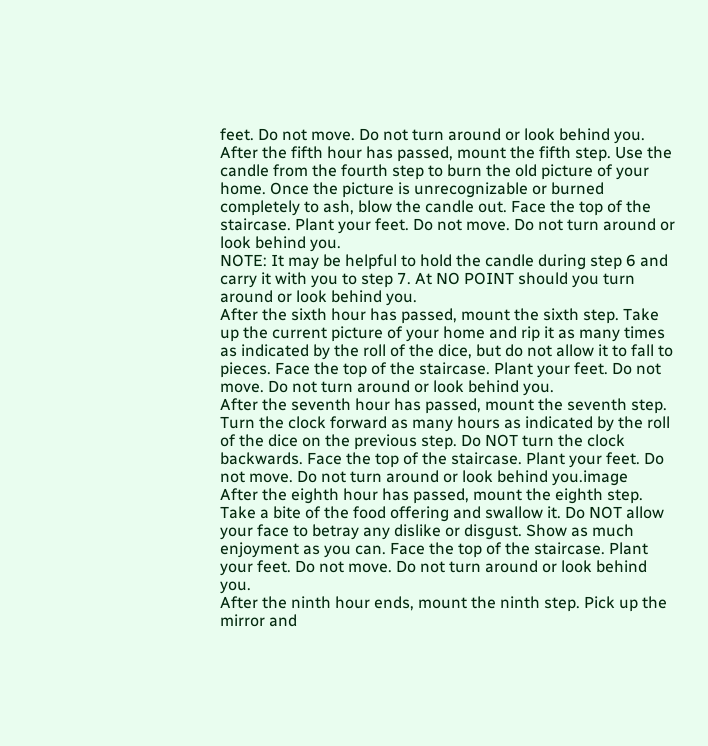feet. Do not move. Do not turn around or look behind you.
After the fifth hour has passed, mount the fifth step. Use the candle from the fourth step to burn the old picture of your home. Once the picture is unrecognizable or burned completely to ash, blow the candle out. Face the top of the staircase. Plant your feet. Do not move. Do not turn around or look behind you.
NOTE: It may be helpful to hold the candle during step 6 and carry it with you to step 7. At NO POINT should you turn around or look behind you.
After the sixth hour has passed, mount the sixth step. Take up the current picture of your home and rip it as many times as indicated by the roll of the dice, but do not allow it to fall to pieces. Face the top of the staircase. Plant your feet. Do not move. Do not turn around or look behind you.
After the seventh hour has passed, mount the seventh step. Turn the clock forward as many hours as indicated by the roll of the dice on the previous step. Do NOT turn the clock backwards. Face the top of the staircase. Plant your feet. Do not move. Do not turn around or look behind you.image
After the eighth hour has passed, mount the eighth step. Take a bite of the food offering and swallow it. Do NOT allow your face to betray any dislike or disgust. Show as much enjoyment as you can. Face the top of the staircase. Plant your feet. Do not move. Do not turn around or look behind you.
After the ninth hour ends, mount the ninth step. Pick up the mirror and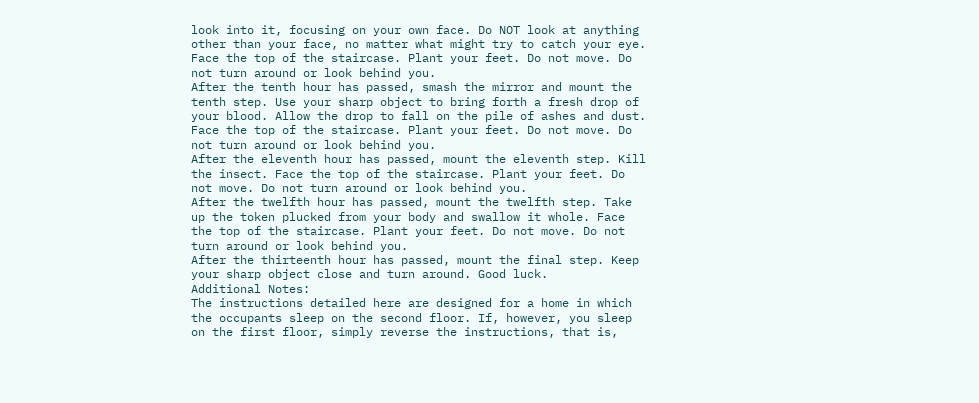look into it, focusing on your own face. Do NOT look at anything other than your face, no matter what might try to catch your eye. Face the top of the staircase. Plant your feet. Do not move. Do not turn around or look behind you.
After the tenth hour has passed, smash the mirror and mount the tenth step. Use your sharp object to bring forth a fresh drop of your blood. Allow the drop to fall on the pile of ashes and dust. Face the top of the staircase. Plant your feet. Do not move. Do not turn around or look behind you.
After the eleventh hour has passed, mount the eleventh step. Kill the insect. Face the top of the staircase. Plant your feet. Do not move. Do not turn around or look behind you.
After the twelfth hour has passed, mount the twelfth step. Take up the token plucked from your body and swallow it whole. Face the top of the staircase. Plant your feet. Do not move. Do not turn around or look behind you.
After the thirteenth hour has passed, mount the final step. Keep your sharp object close and turn around. Good luck.
Additional Notes:
The instructions detailed here are designed for a home in which the occupants sleep on the second floor. If, however, you sleep on the first floor, simply reverse the instructions, that is,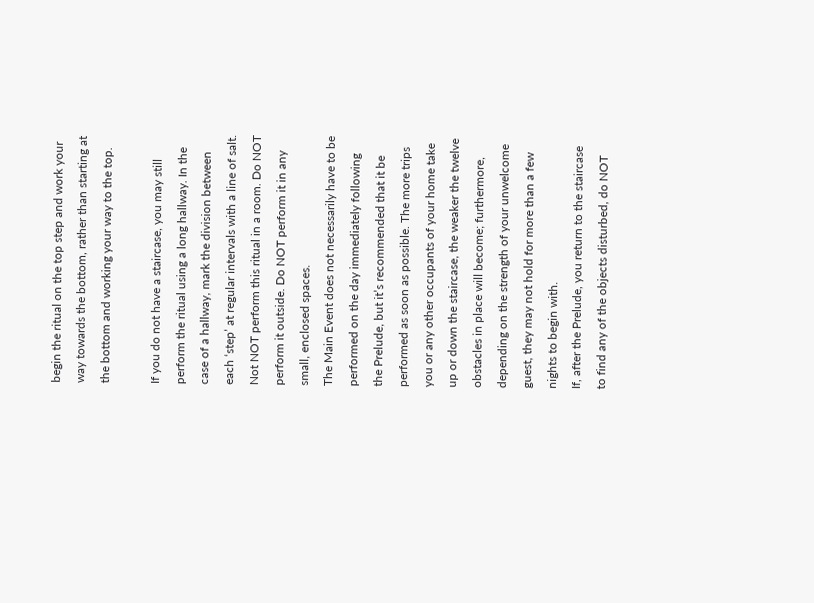begin the ritual on the top step and work your way towards the bottom, rather than starting at the bottom and working your way to the top.

If you do not have a staircase, you may still perform the ritual using a long hallway. In the case of a hallway, mark the division between each ‘step’ at regular intervals with a line of salt. Not NOT perform this ritual in a room. Do NOT perform it outside. Do NOT perform it in any small, enclosed spaces.
The Main Event does not necessarily have to be performed on the day immediately following the Prelude, but it’s recommended that it be performed as soon as possible. The more trips you or any other occupants of your home take up or down the staircase, the weaker the twelve obstacles in place will become; furthermore, depending on the strength of your unwelcome guest, they may not hold for more than a few nights to begin with.
If, after the Prelude, you return to the staircase to find any of the objects disturbed, do NOT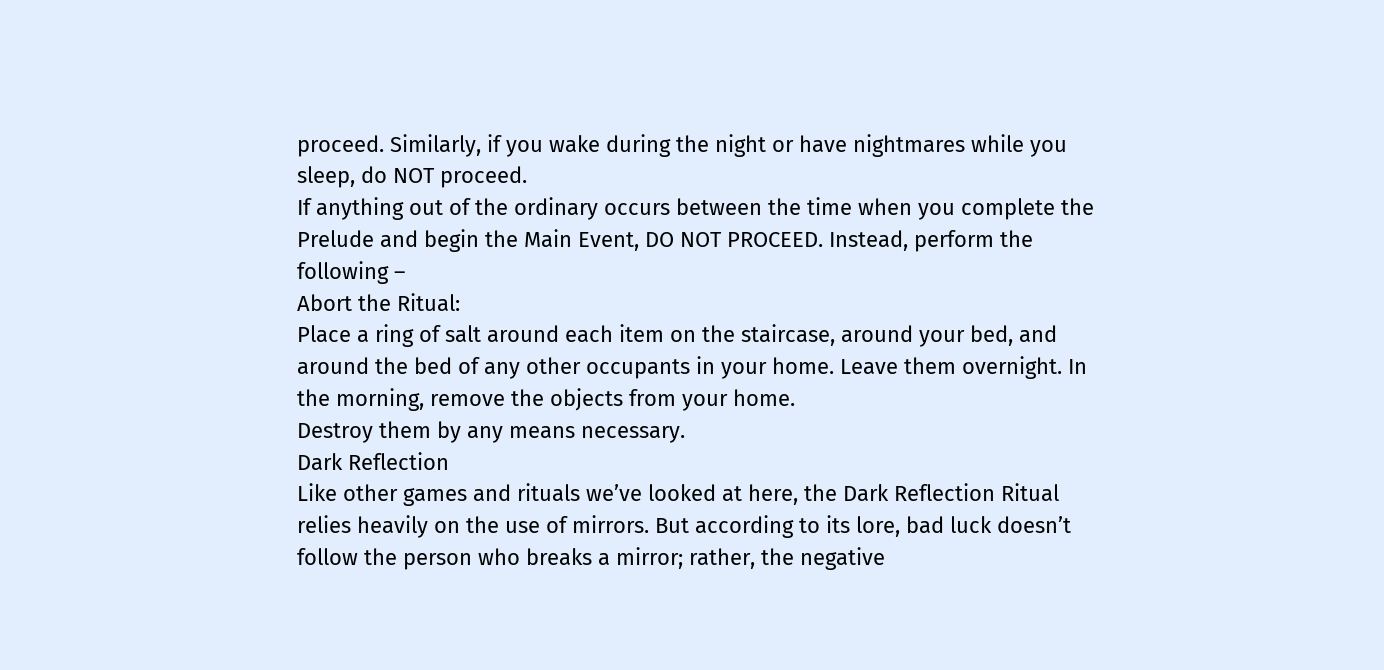proceed. Similarly, if you wake during the night or have nightmares while you sleep, do NOT proceed.
If anything out of the ordinary occurs between the time when you complete the Prelude and begin the Main Event, DO NOT PROCEED. Instead, perform the following –
Abort the Ritual:
Place a ring of salt around each item on the staircase, around your bed, and around the bed of any other occupants in your home. Leave them overnight. In the morning, remove the objects from your home.
Destroy them by any means necessary.
Dark Reflection
Like other games and rituals we’ve looked at here, the Dark Reflection Ritual relies heavily on the use of mirrors. But according to its lore, bad luck doesn’t follow the person who breaks a mirror; rather, the negative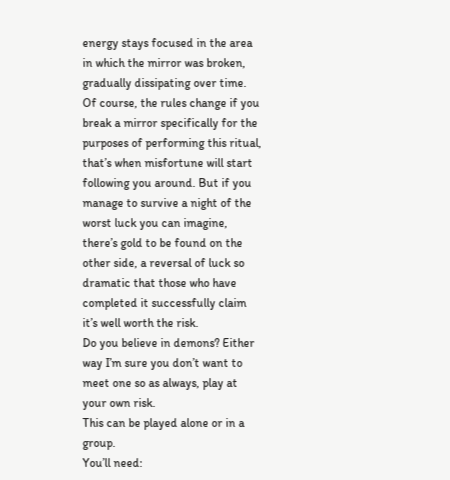energy stays focused in the area in which the mirror was broken, gradually dissipating over time. Of course, the rules change if you break a mirror specifically for the purposes of performing this ritual, that’s when misfortune will start following you around. But if you manage to survive a night of the worst luck you can imagine, there’s gold to be found on the other side, a reversal of luck so dramatic that those who have completed it successfully claim it’s well worth the risk.
Do you believe in demons? Either way I’m sure you don’t want to meet one so as always, play at your own risk.
This can be played alone or in a group.
You’ll need: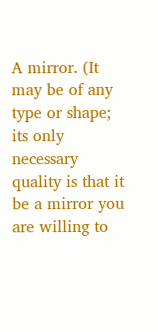A mirror. (It may be of any type or shape; its only necessary quality is that it be a mirror you are willing to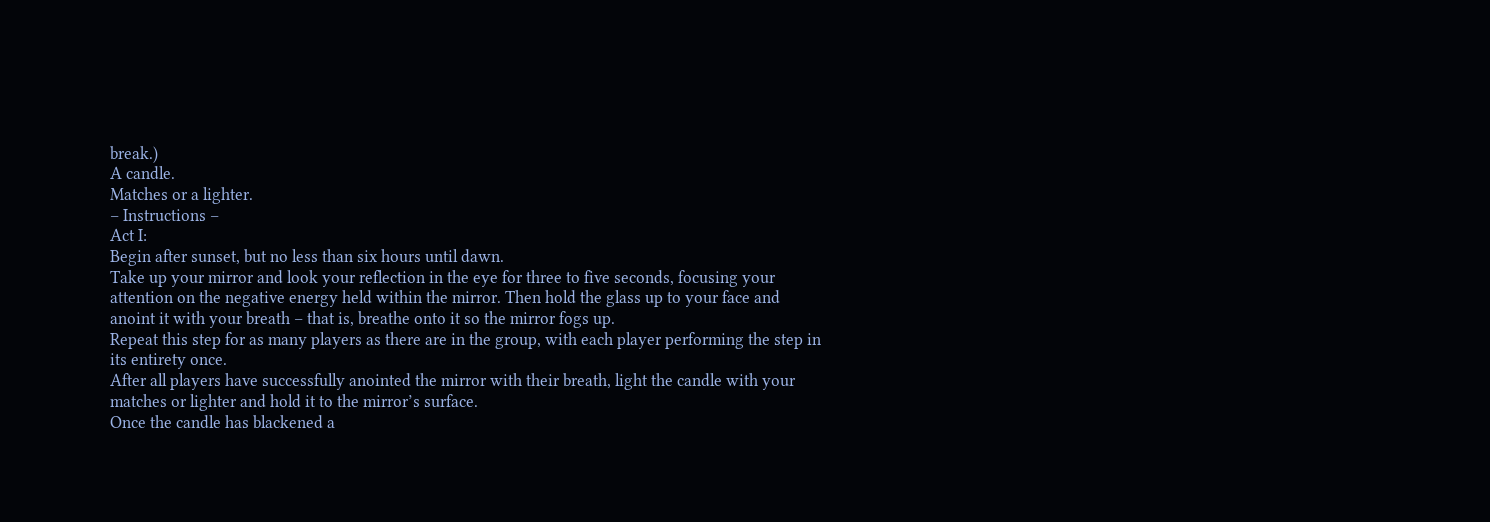break.)
A candle.
Matches or a lighter.
– Instructions –
Act I:
Begin after sunset, but no less than six hours until dawn.
Take up your mirror and look your reflection in the eye for three to five seconds, focusing your attention on the negative energy held within the mirror. Then hold the glass up to your face and anoint it with your breath – that is, breathe onto it so the mirror fogs up.
Repeat this step for as many players as there are in the group, with each player performing the step in its entirety once.
After all players have successfully anointed the mirror with their breath, light the candle with your matches or lighter and hold it to the mirror’s surface.
Once the candle has blackened a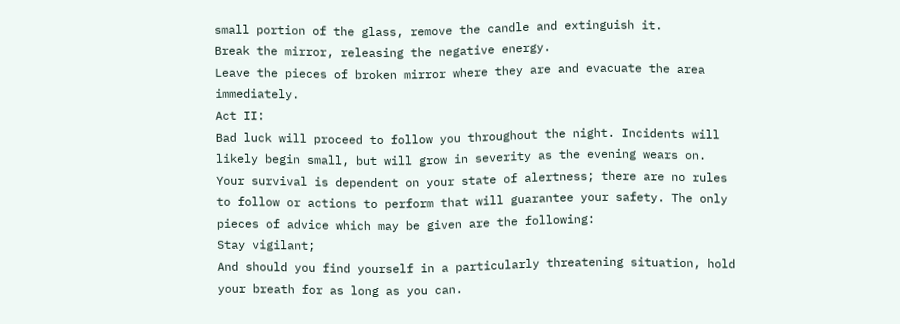small portion of the glass, remove the candle and extinguish it.
Break the mirror, releasing the negative energy.
Leave the pieces of broken mirror where they are and evacuate the area immediately.
Act II:
Bad luck will proceed to follow you throughout the night. Incidents will likely begin small, but will grow in severity as the evening wears on. Your survival is dependent on your state of alertness; there are no rules to follow or actions to perform that will guarantee your safety. The only pieces of advice which may be given are the following:
Stay vigilant;
And should you find yourself in a particularly threatening situation, hold your breath for as long as you can.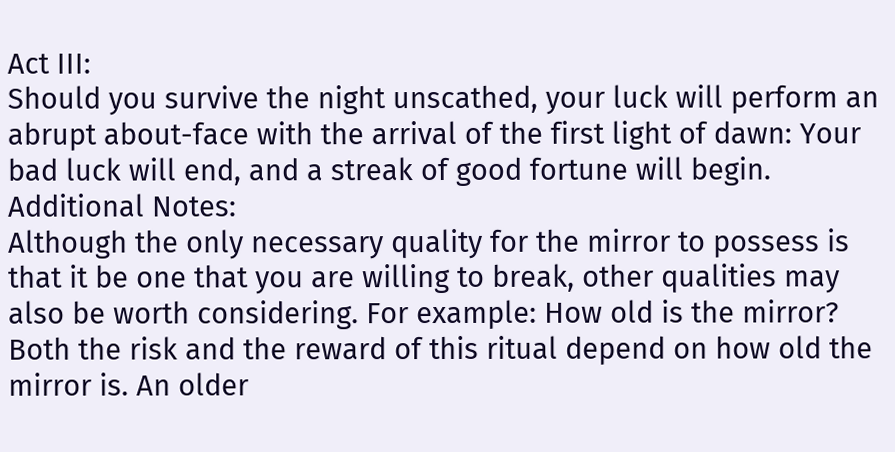Act III:
Should you survive the night unscathed, your luck will perform an abrupt about-face with the arrival of the first light of dawn: Your bad luck will end, and a streak of good fortune will begin.
Additional Notes:
Although the only necessary quality for the mirror to possess is that it be one that you are willing to break, other qualities may also be worth considering. For example: How old is the mirror? Both the risk and the reward of this ritual depend on how old the mirror is. An older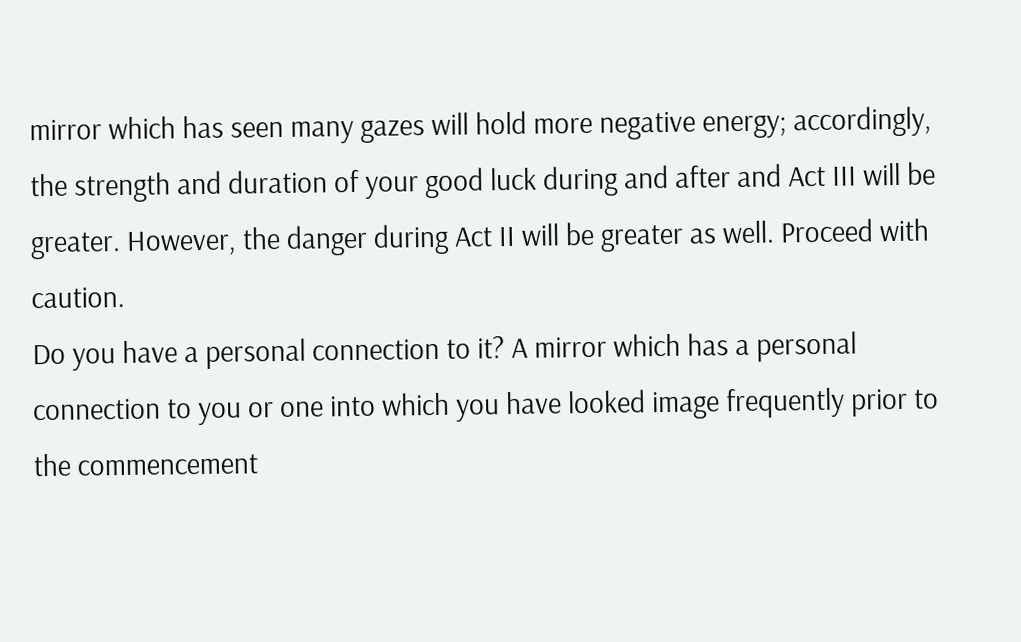mirror which has seen many gazes will hold more negative energy; accordingly, the strength and duration of your good luck during and after and Act III will be greater. However, the danger during Act II will be greater as well. Proceed with caution.
Do you have a personal connection to it? A mirror which has a personal connection to you or one into which you have looked image frequently prior to the commencement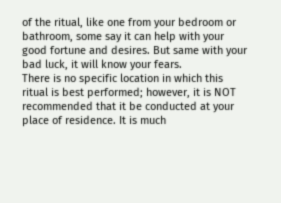of the ritual, like one from your bedroom or bathroom, some say it can help with your good fortune and desires. But same with your bad luck, it will know your fears.
There is no specific location in which this ritual is best performed; however, it is NOT recommended that it be conducted at your place of residence. It is much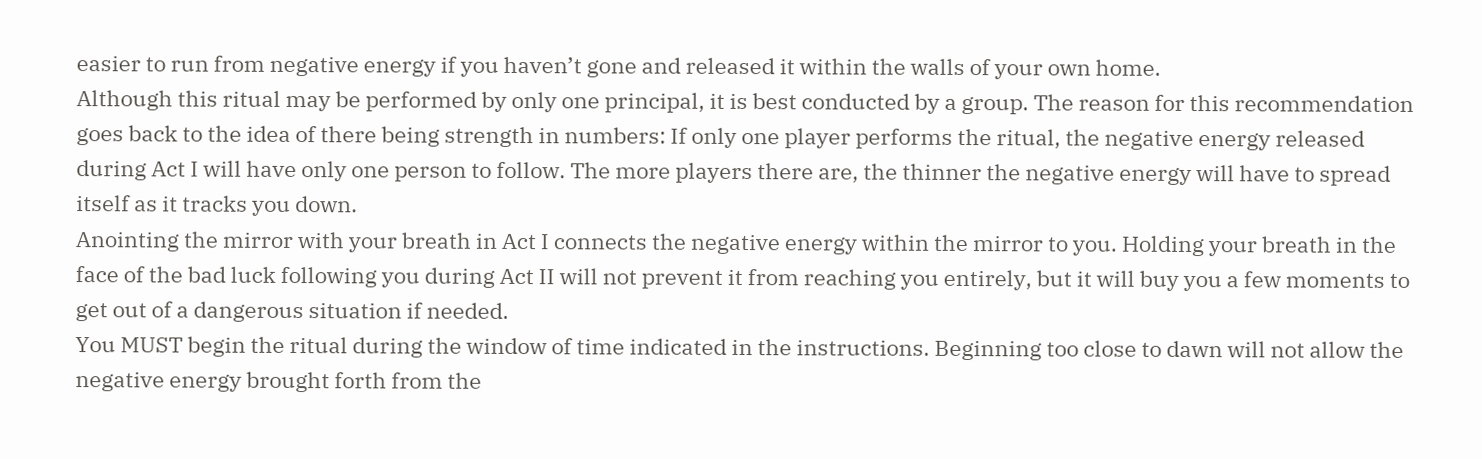easier to run from negative energy if you haven’t gone and released it within the walls of your own home.
Although this ritual may be performed by only one principal, it is best conducted by a group. The reason for this recommendation goes back to the idea of there being strength in numbers: If only one player performs the ritual, the negative energy released during Act I will have only one person to follow. The more players there are, the thinner the negative energy will have to spread itself as it tracks you down.
Anointing the mirror with your breath in Act I connects the negative energy within the mirror to you. Holding your breath in the face of the bad luck following you during Act II will not prevent it from reaching you entirely, but it will buy you a few moments to get out of a dangerous situation if needed.
You MUST begin the ritual during the window of time indicated in the instructions. Beginning too close to dawn will not allow the negative energy brought forth from the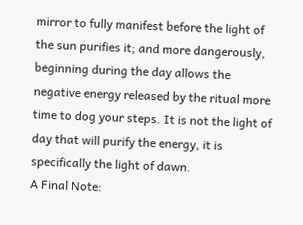mirror to fully manifest before the light of the sun purifies it; and more dangerously, beginning during the day allows the negative energy released by the ritual more time to dog your steps. It is not the light of day that will purify the energy, it is specifically the light of dawn.
A Final Note: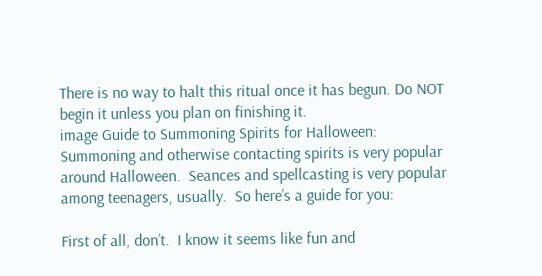There is no way to halt this ritual once it has begun. Do NOT begin it unless you plan on finishing it.
image Guide to Summoning Spirits for Halloween: Summoning and otherwise contacting spirits is very popular around Halloween.  Seances and spellcasting is very popular among teenagers, usually.  So here’s a guide for you:

First of all, don’t.  I know it seems like fun and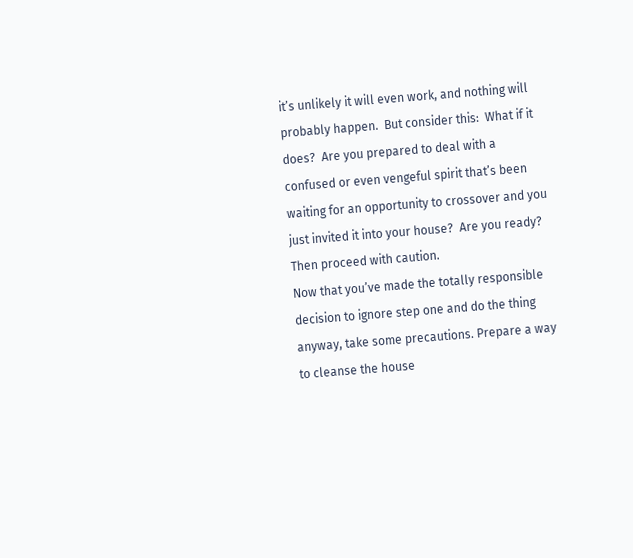it’s unlikely it will even work, and nothing will probably happen.  But consider this:  What if it does?  Are you prepared to deal with a confused or even vengeful spirit that’s been waiting for an opportunity to crossover and you just invited it into your house?  Are you ready? Then proceed with caution.
Now that you’ve made the totally responsible decision to ignore step one and do the thing anyway, take some precautions. Prepare a way to cleanse the house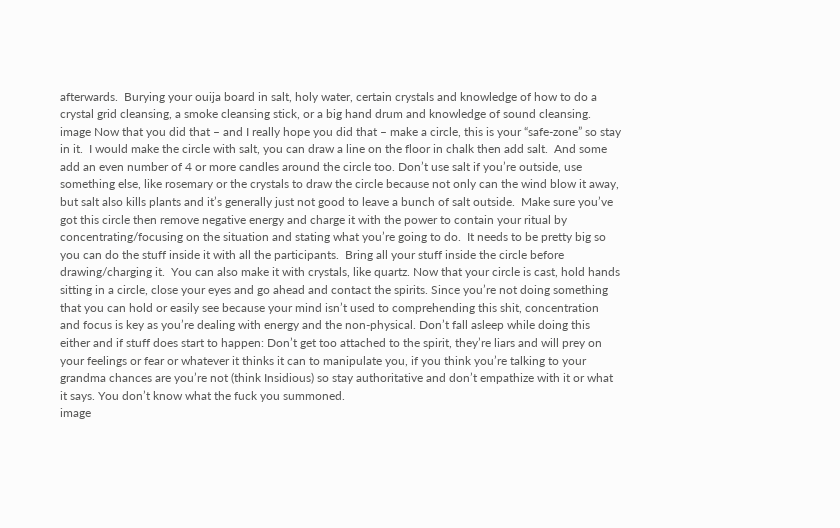afterwards.  Burying your ouija board in salt, holy water, certain crystals and knowledge of how to do a crystal grid cleansing, a smoke cleansing stick, or a big hand drum and knowledge of sound cleansing. image Now that you did that – and I really hope you did that – make a circle, this is your “safe-zone” so stay in it.  I would make the circle with salt, you can draw a line on the floor in chalk then add salt.  And some add an even number of 4 or more candles around the circle too. Don’t use salt if you’re outside, use something else, like rosemary or the crystals to draw the circle because not only can the wind blow it away, but salt also kills plants and it’s generally just not good to leave a bunch of salt outside.  Make sure you’ve got this circle then remove negative energy and charge it with the power to contain your ritual by concentrating/focusing on the situation and stating what you’re going to do.  It needs to be pretty big so you can do the stuff inside it with all the participants.  Bring all your stuff inside the circle before drawing/charging it.  You can also make it with crystals, like quartz. Now that your circle is cast, hold hands sitting in a circle, close your eyes and go ahead and contact the spirits. Since you’re not doing something that you can hold or easily see because your mind isn’t used to comprehending this shit, concentration and focus is key as you’re dealing with energy and the non-physical. Don’t fall asleep while doing this either and if stuff does start to happen: Don’t get too attached to the spirit, they’re liars and will prey on your feelings or fear or whatever it thinks it can to manipulate you, if you think you’re talking to your grandma chances are you’re not (think Insidious) so stay authoritative and don’t empathize with it or what it says. You don’t know what the fuck you summoned.
image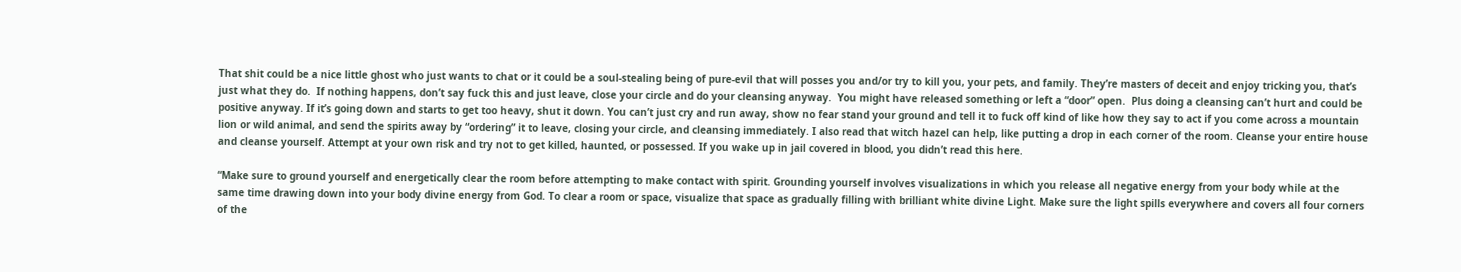That shit could be a nice little ghost who just wants to chat or it could be a soul-stealing being of pure-evil that will posses you and/or try to kill you, your pets, and family. They’re masters of deceit and enjoy tricking you, that’s just what they do.  If nothing happens, don’t say fuck this and just leave, close your circle and do your cleansing anyway.  You might have released something or left a “door” open.  Plus doing a cleansing can’t hurt and could be positive anyway. If it’s going down and starts to get too heavy, shut it down. You can’t just cry and run away, show no fear stand your ground and tell it to fuck off kind of like how they say to act if you come across a mountain lion or wild animal, and send the spirits away by “ordering” it to leave, closing your circle, and cleansing immediately. I also read that witch hazel can help, like putting a drop in each corner of the room. Cleanse your entire house and cleanse yourself. Attempt at your own risk and try not to get killed, haunted, or possessed. If you wake up in jail covered in blood, you didn’t read this here.

“Make sure to ground yourself and energetically clear the room before attempting to make contact with spirit. Grounding yourself involves visualizations in which you release all negative energy from your body while at the same time drawing down into your body divine energy from God. To clear a room or space, visualize that space as gradually filling with brilliant white divine Light. Make sure the light spills everywhere and covers all four corners of the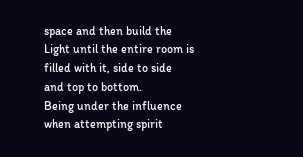space and then build the Light until the entire room is filled with it, side to side and top to bottom.
Being under the influence when attempting spirit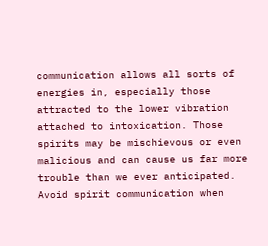communication allows all sorts of energies in, especially those attracted to the lower vibration attached to intoxication. Those spirits may be mischievous or even malicious and can cause us far more trouble than we ever anticipated.
Avoid spirit communication when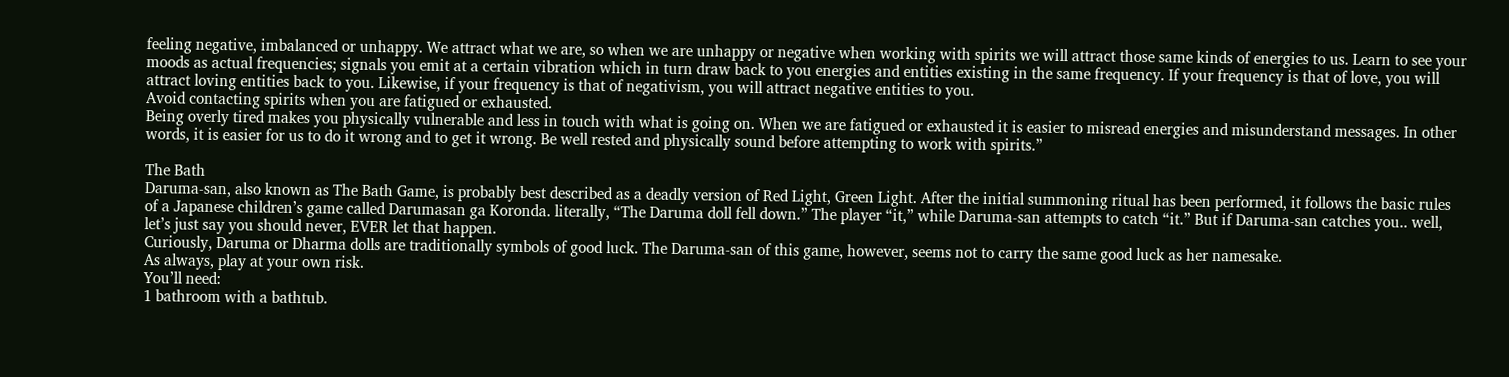feeling negative, imbalanced or unhappy. We attract what we are, so when we are unhappy or negative when working with spirits we will attract those same kinds of energies to us. Learn to see your moods as actual frequencies; signals you emit at a certain vibration which in turn draw back to you energies and entities existing in the same frequency. If your frequency is that of love, you will attract loving entities back to you. Likewise, if your frequency is that of negativism, you will attract negative entities to you.
Avoid contacting spirits when you are fatigued or exhausted.
Being overly tired makes you physically vulnerable and less in touch with what is going on. When we are fatigued or exhausted it is easier to misread energies and misunderstand messages. In other words, it is easier for us to do it wrong and to get it wrong. Be well rested and physically sound before attempting to work with spirits.”

The Bath
Daruma-san, also known as The Bath Game, is probably best described as a deadly version of Red Light, Green Light. After the initial summoning ritual has been performed, it follows the basic rules of a Japanese children’s game called Darumasan ga Koronda. literally, “The Daruma doll fell down.” The player “it,” while Daruma-san attempts to catch “it.” But if Daruma-san catches you.. well, let’s just say you should never, EVER let that happen.
Curiously, Daruma or Dharma dolls are traditionally symbols of good luck. The Daruma-san of this game, however, seems not to carry the same good luck as her namesake.
As always, play at your own risk.
You’ll need:
1 bathroom with a bathtub.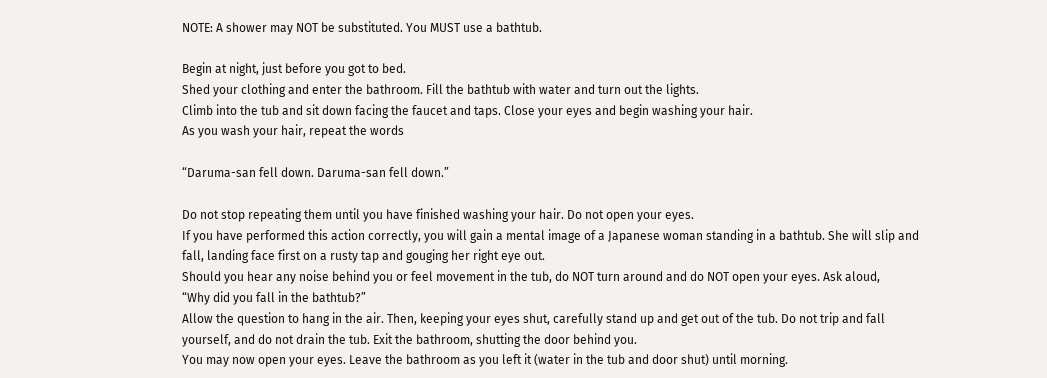NOTE: A shower may NOT be substituted. You MUST use a bathtub.

Begin at night, just before you got to bed.
Shed your clothing and enter the bathroom. Fill the bathtub with water and turn out the lights.
Climb into the tub and sit down facing the faucet and taps. Close your eyes and begin washing your hair.
As you wash your hair, repeat the words

“Daruma-san fell down. Daruma-san fell down.”

Do not stop repeating them until you have finished washing your hair. Do not open your eyes.
If you have performed this action correctly, you will gain a mental image of a Japanese woman standing in a bathtub. She will slip and fall, landing face first on a rusty tap and gouging her right eye out.
Should you hear any noise behind you or feel movement in the tub, do NOT turn around and do NOT open your eyes. Ask aloud,
“Why did you fall in the bathtub?”
Allow the question to hang in the air. Then, keeping your eyes shut, carefully stand up and get out of the tub. Do not trip and fall yourself, and do not drain the tub. Exit the bathroom, shutting the door behind you.
You may now open your eyes. Leave the bathroom as you left it (water in the tub and door shut) until morning.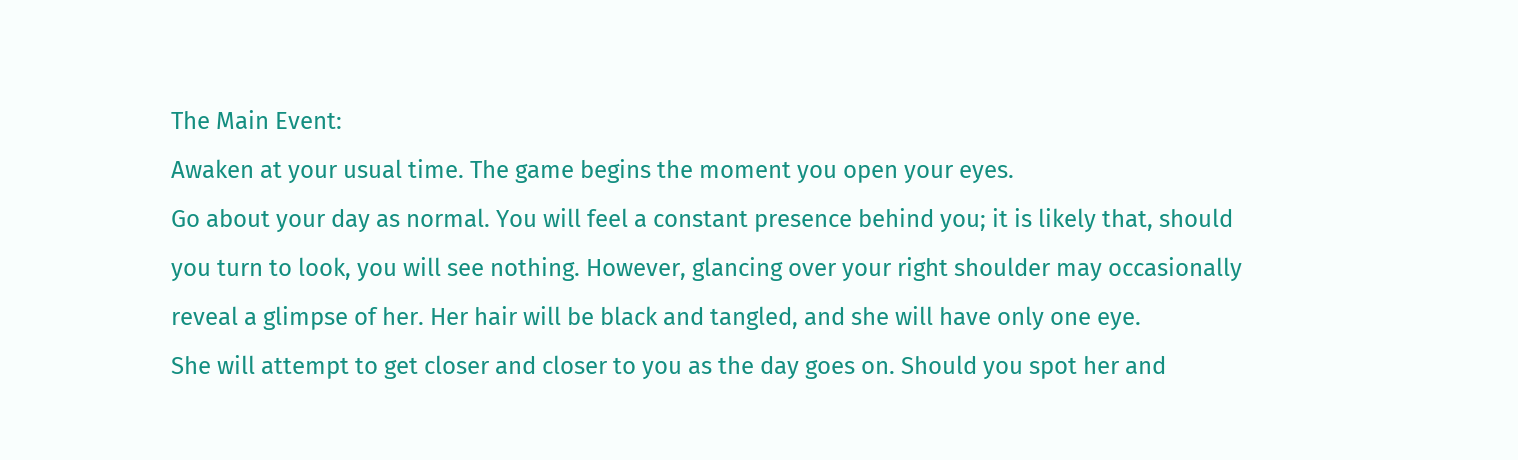The Main Event:
Awaken at your usual time. The game begins the moment you open your eyes.
Go about your day as normal. You will feel a constant presence behind you; it is likely that, should you turn to look, you will see nothing. However, glancing over your right shoulder may occasionally reveal a glimpse of her. Her hair will be black and tangled, and she will have only one eye.
She will attempt to get closer and closer to you as the day goes on. Should you spot her and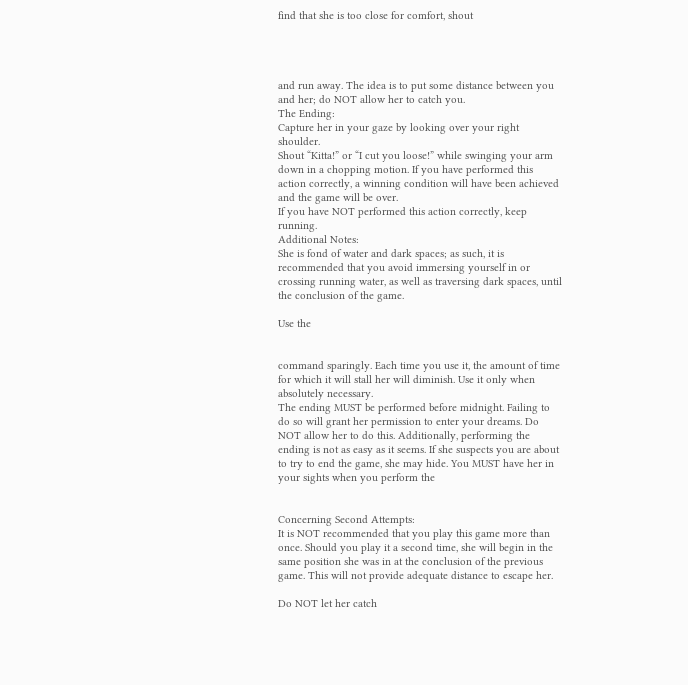find that she is too close for comfort, shout




and run away. The idea is to put some distance between you and her; do NOT allow her to catch you.
The Ending:
Capture her in your gaze by looking over your right shoulder.
Shout “Kitta!” or “I cut you loose!” while swinging your arm down in a chopping motion. If you have performed this action correctly, a winning condition will have been achieved and the game will be over.
If you have NOT performed this action correctly, keep running.
Additional Notes:
She is fond of water and dark spaces; as such, it is recommended that you avoid immersing yourself in or crossing running water, as well as traversing dark spaces, until the conclusion of the game.

Use the


command sparingly. Each time you use it, the amount of time for which it will stall her will diminish. Use it only when absolutely necessary.
The ending MUST be performed before midnight. Failing to do so will grant her permission to enter your dreams. Do NOT allow her to do this. Additionally, performing the ending is not as easy as it seems. If she suspects you are about to try to end the game, she may hide. You MUST have her in your sights when you perform the


Concerning Second Attempts:
It is NOT recommended that you play this game more than once. Should you play it a second time, she will begin in the same position she was in at the conclusion of the previous game. This will not provide adequate distance to escape her.

Do NOT let her catch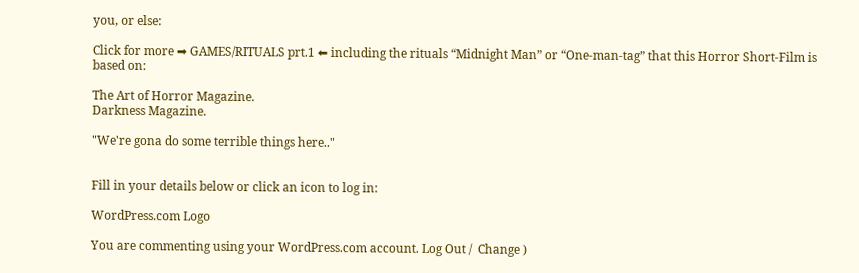you, or else:

Click for more ➡ GAMES/RITUALS prt.1 ⬅ including the rituals “Midnight Man” or “One-man-tag” that this Horror Short-Film is based on:

The Art of Horror Magazine.
Darkness Magazine.

"We're gona do some terrible things here.."


Fill in your details below or click an icon to log in:

WordPress.com Logo

You are commenting using your WordPress.com account. Log Out /  Change )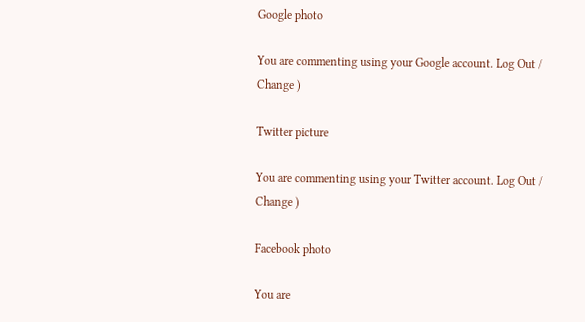Google photo

You are commenting using your Google account. Log Out /  Change )

Twitter picture

You are commenting using your Twitter account. Log Out /  Change )

Facebook photo

You are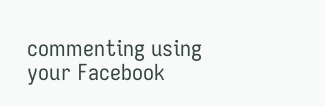commenting using your Facebook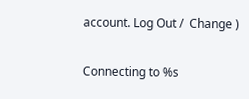account. Log Out /  Change )

Connecting to %s